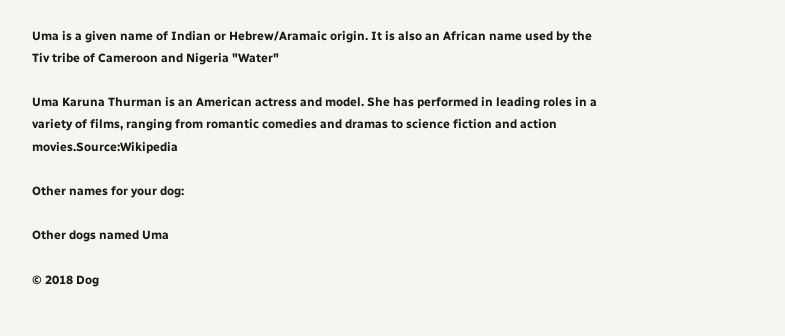Uma is a given name of Indian or Hebrew/Aramaic origin. It is also an African name used by the Tiv tribe of Cameroon and Nigeria "Water"

Uma Karuna Thurman is an American actress and model. She has performed in leading roles in a variety of films, ranging from romantic comedies and dramas to science fiction and action movies.Source:Wikipedia

Other names for your dog:

Other dogs named Uma

© 2018 Dog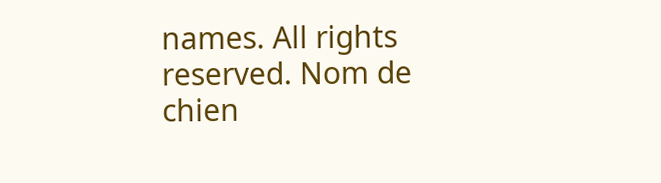names. All rights reserved. Nom de chien